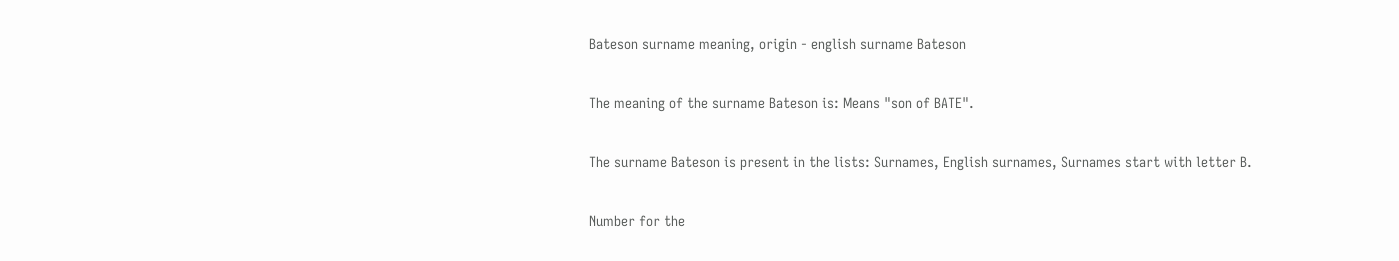Bateson surname meaning, origin - english surname Bateson

The meaning of the surname Bateson is: Means "son of BATE".

The surname Bateson is present in the lists: Surnames, English surnames, Surnames start with letter B.

Number for the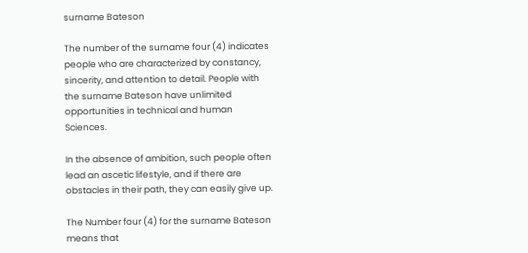surname Bateson

The number of the surname four (4) indicates people who are characterized by constancy, sincerity, and attention to detail. People with the surname Bateson have unlimited opportunities in technical and human Sciences.

In the absence of ambition, such people often lead an ascetic lifestyle, and if there are obstacles in their path, they can easily give up.

The Number four (4) for the surname Bateson means that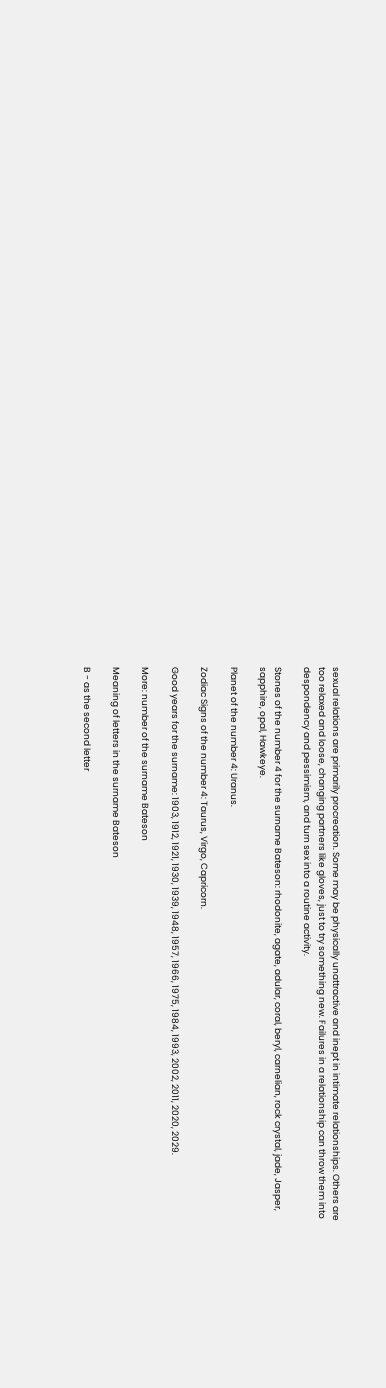sexual relations are primarily procreation. Some may be physically unattractive and inept in intimate relationships. Others are too relaxed and loose, changing partners like gloves, just to try something new. Failures in a relationship can throw them into despondency and pessimism, and turn sex into a routine activity.

Stones of the number 4 for the surname Bateson: rhodonite, agate, adular, coral, beryl, carnelian, rock crystal, jade, Jasper, sapphire, opal, Hawkeye.

Planet of the number 4: Uranus.

Zodiac Signs of the number 4: Taurus, Virgo, Capricorn.

Good years for the surname: 1903, 1912, 1921, 1930, 1939, 1948, 1957, 1966, 1975, 1984, 1993, 2002, 2011, 2020, 2029.

More: number of the surname Bateson

Meaning of letters in the surname Bateson

B - as the second letter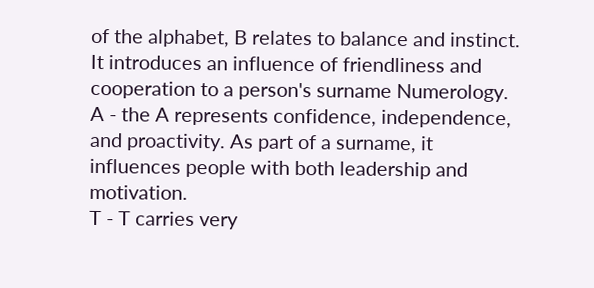of the alphabet, B relates to balance and instinct. It introduces an influence of friendliness and cooperation to a person's surname Numerology.
A - the A represents confidence, independence, and proactivity. As part of a surname, it influences people with both leadership and motivation.
T - T carries very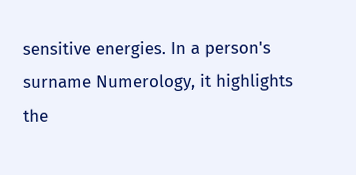sensitive energies. In a person's surname Numerology, it highlights the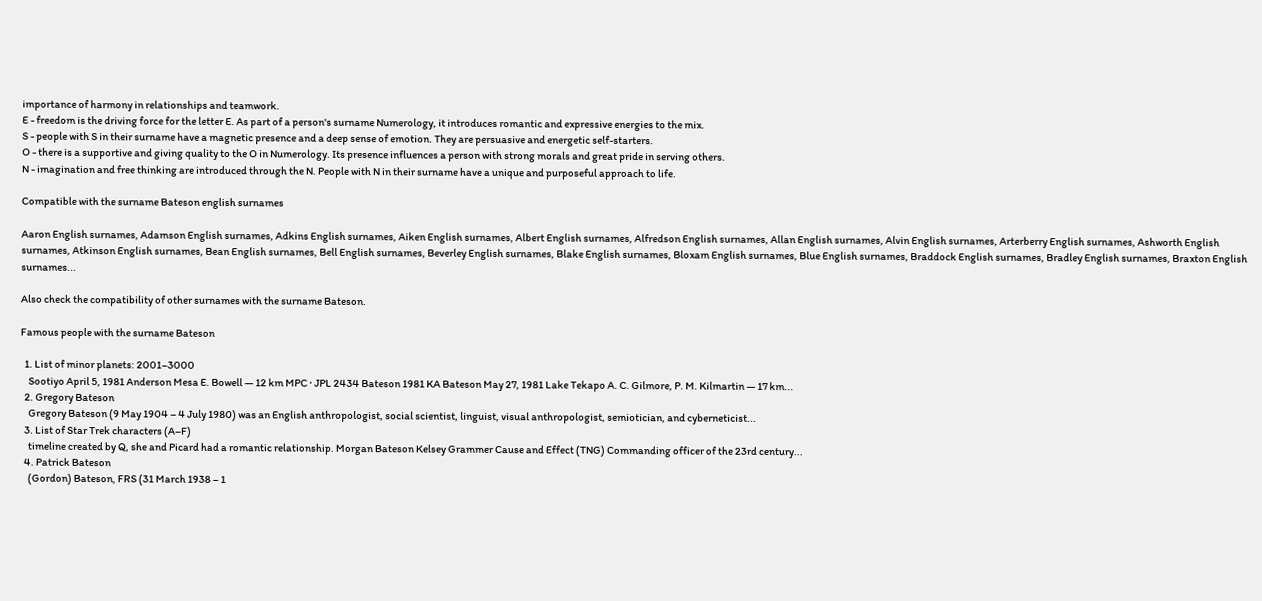importance of harmony in relationships and teamwork.
E - freedom is the driving force for the letter E. As part of a person's surname Numerology, it introduces romantic and expressive energies to the mix.
S - people with S in their surname have a magnetic presence and a deep sense of emotion. They are persuasive and energetic self-starters.
O - there is a supportive and giving quality to the O in Numerology. Its presence influences a person with strong morals and great pride in serving others.
N - imagination and free thinking are introduced through the N. People with N in their surname have a unique and purposeful approach to life.

Compatible with the surname Bateson english surnames

Aaron English surnames, Adamson English surnames, Adkins English surnames, Aiken English surnames, Albert English surnames, Alfredson English surnames, Allan English surnames, Alvin English surnames, Arterberry English surnames, Ashworth English surnames, Atkinson English surnames, Bean English surnames, Bell English surnames, Beverley English surnames, Blake English surnames, Bloxam English surnames, Blue English surnames, Braddock English surnames, Bradley English surnames, Braxton English surnames...

Also check the compatibility of other surnames with the surname Bateson.

Famous people with the surname Bateson

  1. List of minor planets: 2001–3000
    Sootiyo April 5, 1981 Anderson Mesa E. Bowell — 12 km MPC · JPL 2434 Bateson 1981 KA Bateson May 27, 1981 Lake Tekapo A. C. Gilmore, P. M. Kilmartin — 17 km...
  2. Gregory Bateson
    Gregory Bateson (9 May 1904 – 4 July 1980) was an English anthropologist, social scientist, linguist, visual anthropologist, semiotician, and cyberneticist...
  3. List of Star Trek characters (A–F)
    timeline created by Q, she and Picard had a romantic relationship. Morgan Bateson Kelsey Grammer Cause and Effect (TNG) Commanding officer of the 23rd century...
  4. Patrick Bateson
    (Gordon) Bateson, FRS (31 March 1938 – 1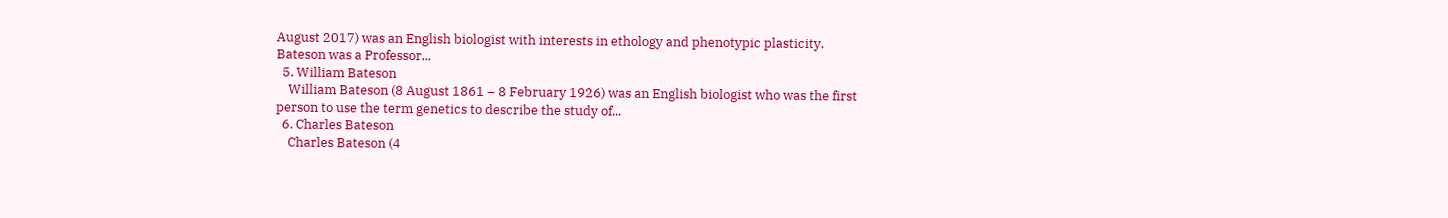August 2017) was an English biologist with interests in ethology and phenotypic plasticity. Bateson was a Professor...
  5. William Bateson
    William Bateson (8 August 1861 – 8 February 1926) was an English biologist who was the first person to use the term genetics to describe the study of...
  6. Charles Bateson
    Charles Bateson (4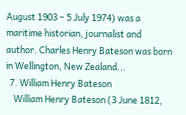August 1903 – 5 July 1974) was a maritime historian, journalist and author. Charles Henry Bateson was born in Wellington, New Zealand...
  7. William Henry Bateson
    William Henry Bateson (3 June 1812,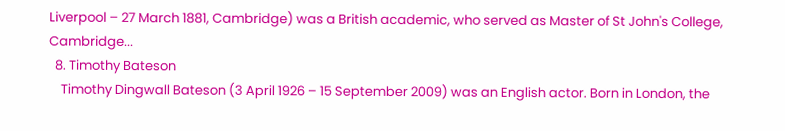Liverpool – 27 March 1881, Cambridge) was a British academic, who served as Master of St John's College, Cambridge...
  8. Timothy Bateson
    Timothy Dingwall Bateson (3 April 1926 – 15 September 2009) was an English actor. Born in London, the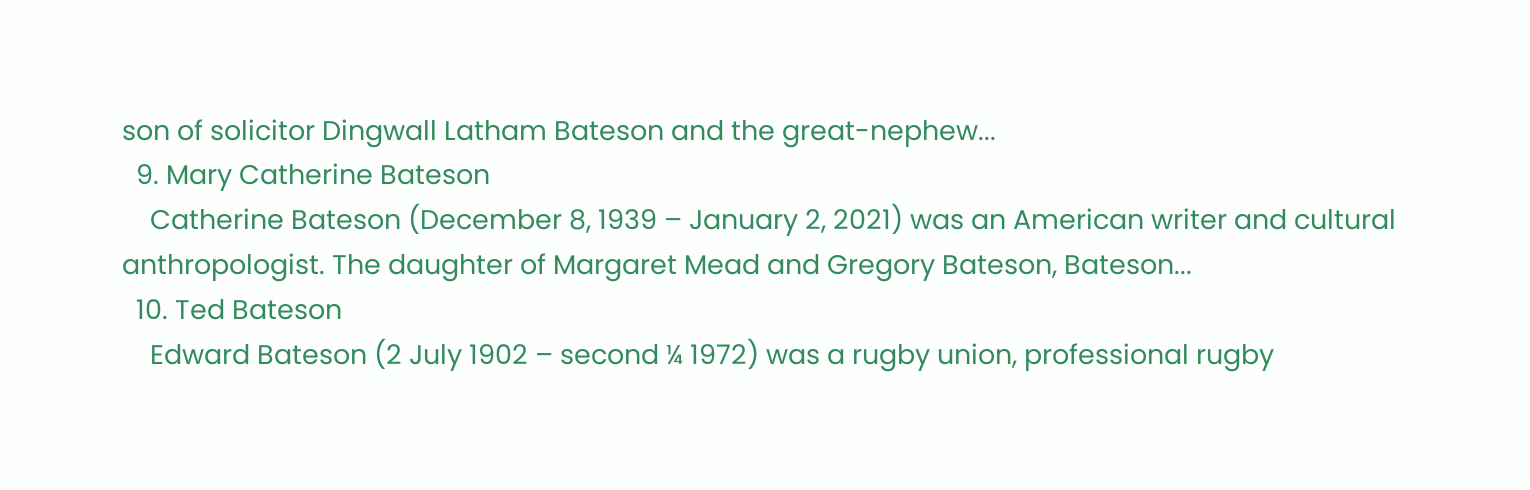son of solicitor Dingwall Latham Bateson and the great-nephew...
  9. Mary Catherine Bateson
    Catherine Bateson (December 8, 1939 – January 2, 2021) was an American writer and cultural anthropologist. The daughter of Margaret Mead and Gregory Bateson, Bateson...
  10. Ted Bateson
    Edward Bateson (2 July 1902 – second ¼ 1972) was a rugby union, professional rugby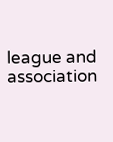league and association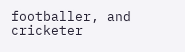footballer, and cricketer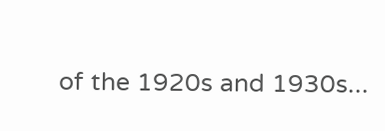of the 1920s and 1930s...